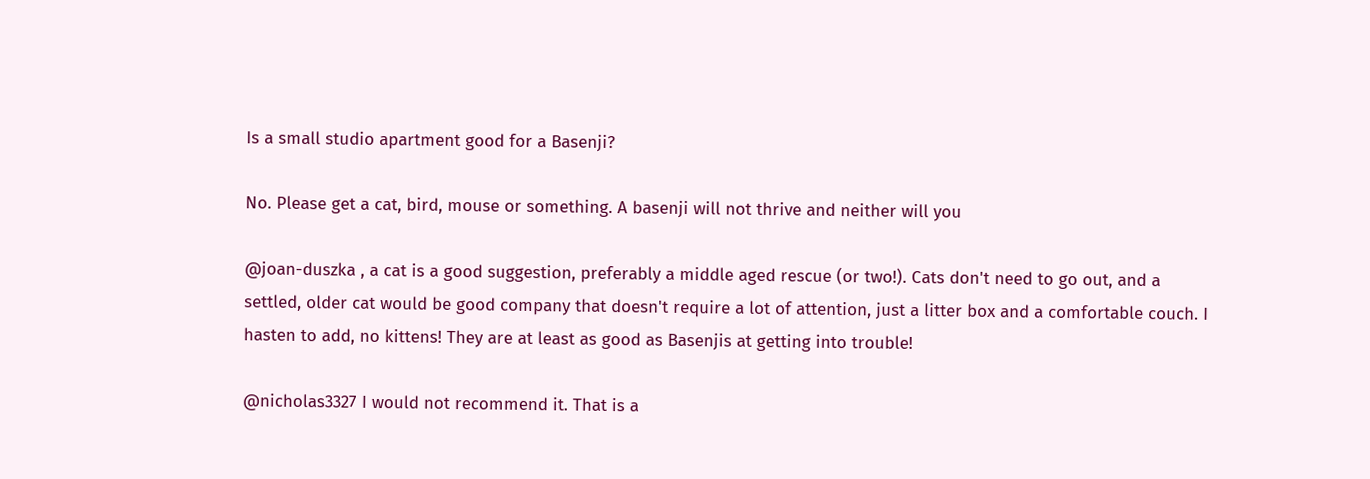Is a small studio apartment good for a Basenji?

No. Please get a cat, bird, mouse or something. A basenji will not thrive and neither will you

@joan-duszka , a cat is a good suggestion, preferably a middle aged rescue (or two!). Cats don't need to go out, and a settled, older cat would be good company that doesn't require a lot of attention, just a litter box and a comfortable couch. I hasten to add, no kittens! They are at least as good as Basenjis at getting into trouble!

@nicholas3327 I would not recommend it. That is a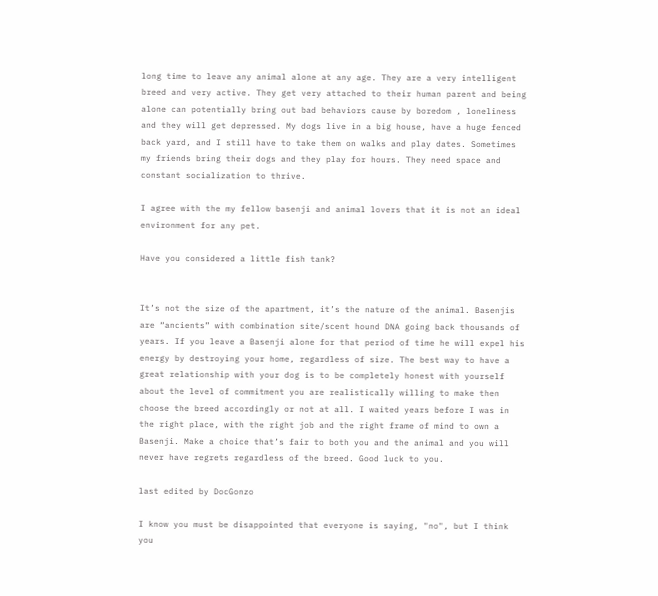long time to leave any animal alone at any age. They are a very intelligent breed and very active. They get very attached to their human parent and being alone can potentially bring out bad behaviors cause by boredom , loneliness and they will get depressed. My dogs live in a big house, have a huge fenced back yard, and I still have to take them on walks and play dates. Sometimes my friends bring their dogs and they play for hours. They need space and constant socialization to thrive.

I agree with the my fellow basenji and animal lovers that it is not an ideal environment for any pet.

Have you considered a little fish tank?


It’s not the size of the apartment, it’s the nature of the animal. Basenjis are “ancients” with combination site/scent hound DNA going back thousands of years. If you leave a Basenji alone for that period of time he will expel his energy by destroying your home, regardless of size. The best way to have a great relationship with your dog is to be completely honest with yourself about the level of commitment you are realistically willing to make then choose the breed accordingly or not at all. I waited years before I was in the right place, with the right job and the right frame of mind to own a Basenji. Make a choice that’s fair to both you and the animal and you will never have regrets regardless of the breed. Good luck to you.

last edited by DocGonzo

I know you must be disappointed that everyone is saying, "no", but I think you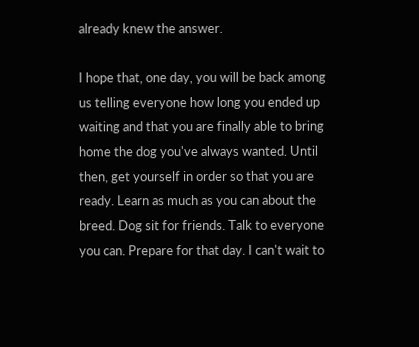already knew the answer.

I hope that, one day, you will be back among us telling everyone how long you ended up waiting and that you are finally able to bring home the dog you've always wanted. Until then, get yourself in order so that you are ready. Learn as much as you can about the breed. Dog sit for friends. Talk to everyone you can. Prepare for that day. I can't wait to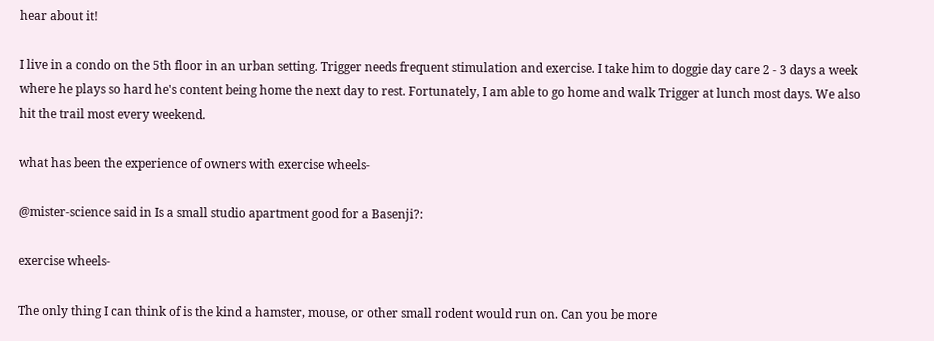hear about it!

I live in a condo on the 5th floor in an urban setting. Trigger needs frequent stimulation and exercise. I take him to doggie day care 2 - 3 days a week where he plays so hard he's content being home the next day to rest. Fortunately, I am able to go home and walk Trigger at lunch most days. We also hit the trail most every weekend.

what has been the experience of owners with exercise wheels-

@mister-science said in Is a small studio apartment good for a Basenji?:

exercise wheels-

The only thing I can think of is the kind a hamster, mouse, or other small rodent would run on. Can you be more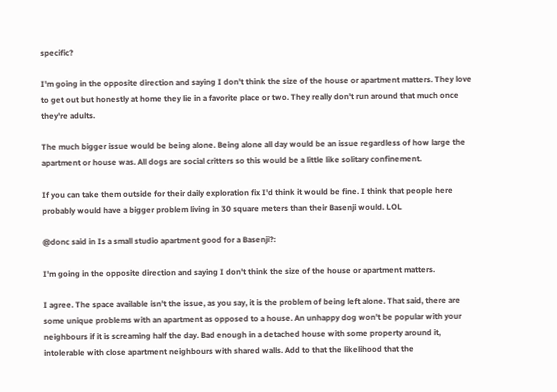specific?

I'm going in the opposite direction and saying I don't think the size of the house or apartment matters. They love to get out but honestly at home they lie in a favorite place or two. They really don't run around that much once they're adults.

The much bigger issue would be being alone. Being alone all day would be an issue regardless of how large the apartment or house was. All dogs are social critters so this would be a little like solitary confinement.

If you can take them outside for their daily exploration fix I'd think it would be fine. I think that people here probably would have a bigger problem living in 30 square meters than their Basenji would. LOL

@donc said in Is a small studio apartment good for a Basenji?:

I'm going in the opposite direction and saying I don't think the size of the house or apartment matters.

I agree. The space available isn't the issue, as you say, it is the problem of being left alone. That said, there are some unique problems with an apartment as opposed to a house. An unhappy dog won't be popular with your neighbours if it is screaming half the day. Bad enough in a detached house with some property around it, intolerable with close apartment neighbours with shared walls. Add to that the likelihood that the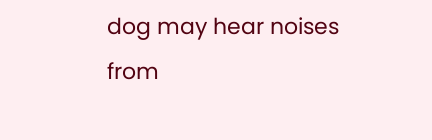dog may hear noises from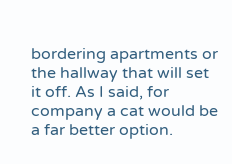bordering apartments or the hallway that will set it off. As I said, for company a cat would be a far better option.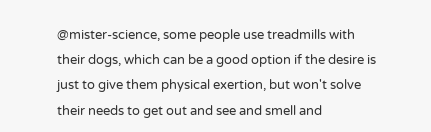@mister-science, some people use treadmills with their dogs, which can be a good option if the desire is just to give them physical exertion, but won't solve their needs to get out and see and smell and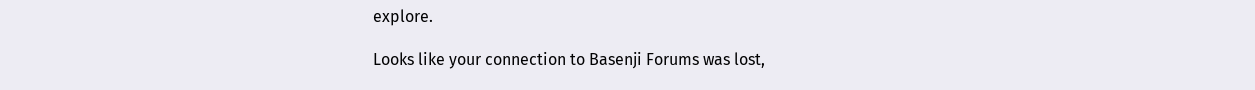explore.

Looks like your connection to Basenji Forums was lost,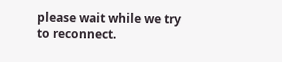please wait while we try to reconnect.